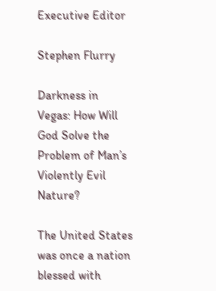Executive Editor

Stephen Flurry

Darkness in Vegas: How Will God Solve the Problem of Man’s Violently Evil Nature?

The United States was once a nation blessed with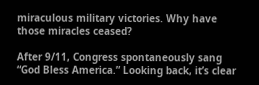miraculous military victories. Why have those miracles ceased?

After 9/11, Congress spontaneously sang “God Bless America.” Looking back, it’s clear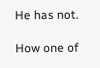He has not.

How one of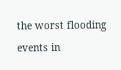the worst flooding events in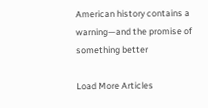American history contains a warning—and the promise of something better

Load More Articles